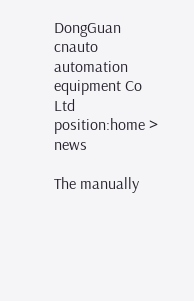DongGuan cnauto automation equipment Co Ltd
position:home > news

The manually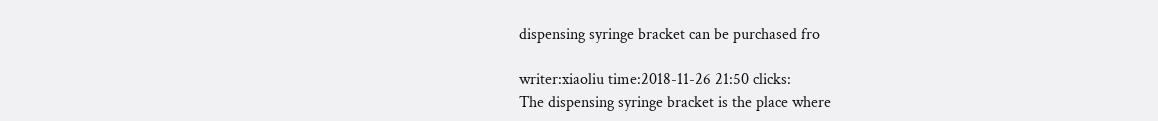dispensing syringe bracket can be purchased fro

writer:xiaoliu time:2018-11-26 21:50 clicks:
The dispensing syringe bracket is the place where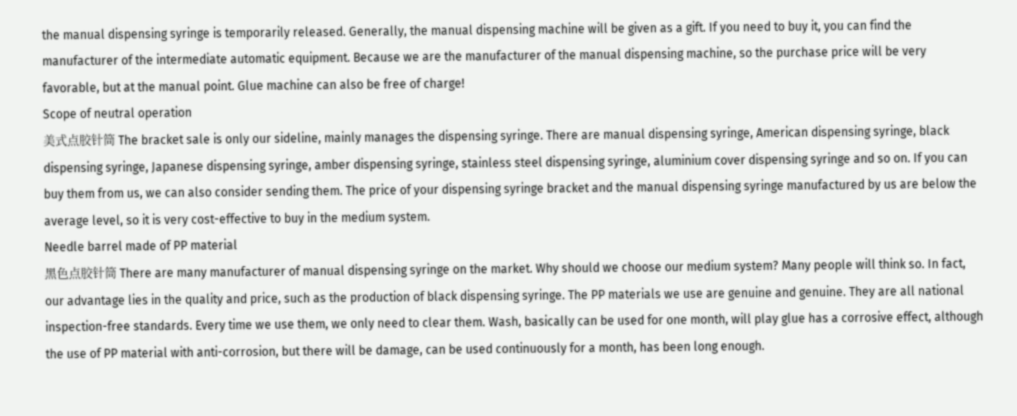the manual dispensing syringe is temporarily released. Generally, the manual dispensing machine will be given as a gift. If you need to buy it, you can find the manufacturer of the intermediate automatic equipment. Because we are the manufacturer of the manual dispensing machine, so the purchase price will be very favorable, but at the manual point. Glue machine can also be free of charge!
Scope of neutral operation
美式点胶针筒 The bracket sale is only our sideline, mainly manages the dispensing syringe. There are manual dispensing syringe, American dispensing syringe, black dispensing syringe, Japanese dispensing syringe, amber dispensing syringe, stainless steel dispensing syringe, aluminium cover dispensing syringe and so on. If you can buy them from us, we can also consider sending them. The price of your dispensing syringe bracket and the manual dispensing syringe manufactured by us are below the average level, so it is very cost-effective to buy in the medium system.
Needle barrel made of PP material
黑色点胶针筒 There are many manufacturer of manual dispensing syringe on the market. Why should we choose our medium system? Many people will think so. In fact, our advantage lies in the quality and price, such as the production of black dispensing syringe. The PP materials we use are genuine and genuine. They are all national inspection-free standards. Every time we use them, we only need to clear them. Wash, basically can be used for one month, will play glue has a corrosive effect, although the use of PP material with anti-corrosion, but there will be damage, can be used continuously for a month, has been long enough.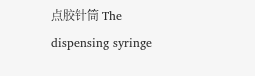点胶针筒 The dispensing syringe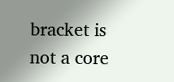bracket is not a core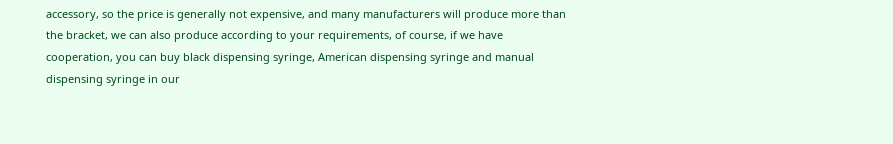accessory, so the price is generally not expensive, and many manufacturers will produce more than the bracket, we can also produce according to your requirements, of course, if we have cooperation, you can buy black dispensing syringe, American dispensing syringe and manual dispensing syringe in our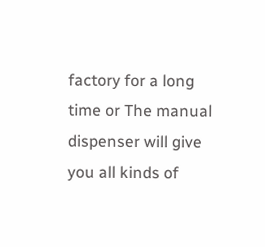factory for a long time or The manual dispenser will give you all kinds of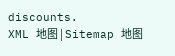discounts.
XML 地图 | Sitemap 地图